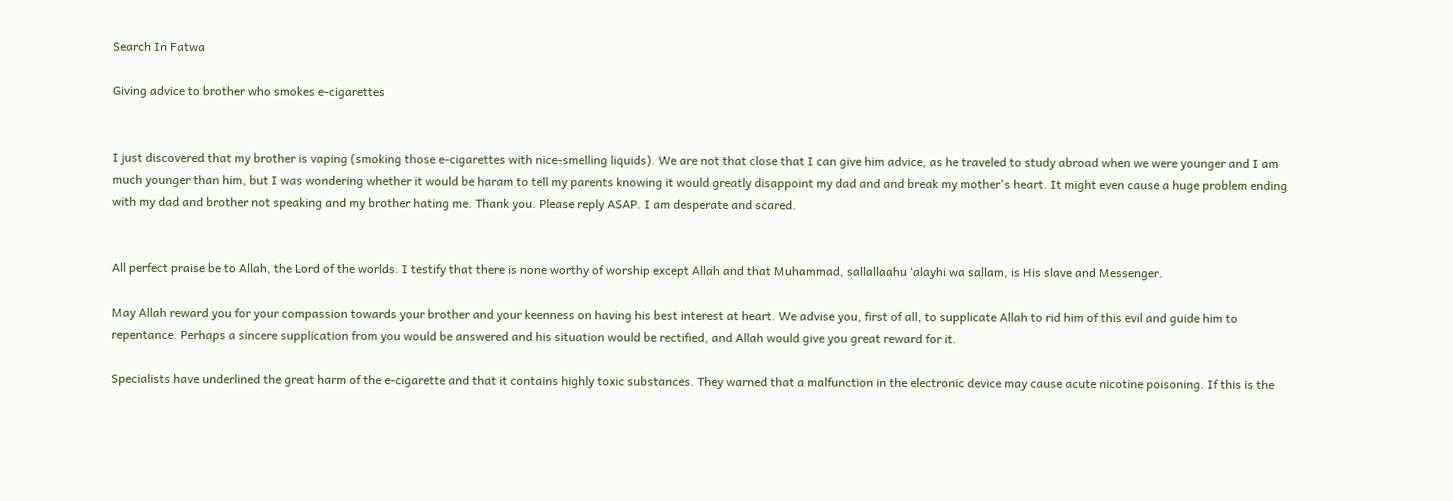Search In Fatwa

Giving advice to brother who smokes e-cigarettes


I just discovered that my brother is vaping (smoking those e-cigarettes with nice-smelling liquids). We are not that close that I can give him advice, as he traveled to study abroad when we were younger and I am much younger than him, but I was wondering whether it would be haram to tell my parents knowing it would greatly disappoint my dad and and break my mother's heart. It might even cause a huge problem ending with my dad and brother not speaking and my brother hating me. Thank you. Please reply ASAP. I am desperate and scared.


All perfect praise be to Allah, the Lord of the worlds. I testify that there is none worthy of worship except Allah and that Muhammad, sallallaahu ‘alayhi wa sallam, is His slave and Messenger.

May Allah reward you for your compassion towards your brother and your keenness on having his best interest at heart. We advise you, first of all, to supplicate Allah to rid him of this evil and guide him to repentance. Perhaps a sincere supplication from you would be answered and his situation would be rectified, and Allah would give you great reward for it.

Specialists have underlined the great harm of the e-cigarette and that it contains highly toxic substances. They warned that a malfunction in the electronic device may cause acute nicotine poisoning. If this is the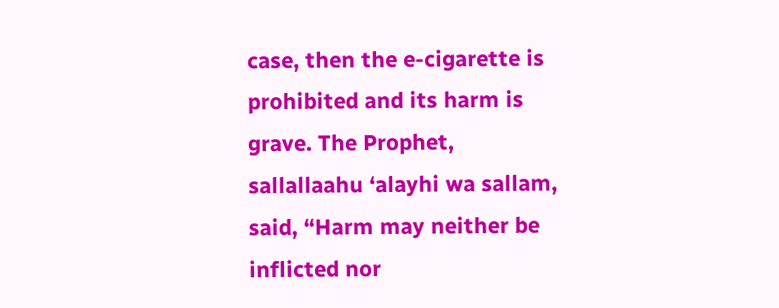case, then the e-cigarette is prohibited and its harm is grave. The Prophet, sallallaahu ‘alayhi wa sallam, said, “Harm may neither be inflicted nor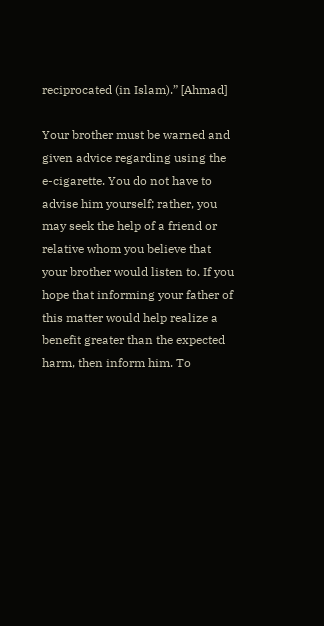reciprocated (in Islam).” [Ahmad]

Your brother must be warned and given advice regarding using the e-cigarette. You do not have to advise him yourself; rather, you may seek the help of a friend or relative whom you believe that your brother would listen to. If you hope that informing your father of this matter would help realize a benefit greater than the expected harm, then inform him. To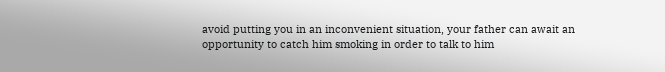avoid putting you in an inconvenient situation, your father can await an opportunity to catch him smoking in order to talk to him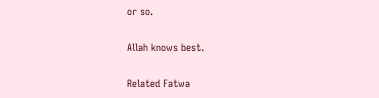or so.

Allah knows best.

Related Fatwa